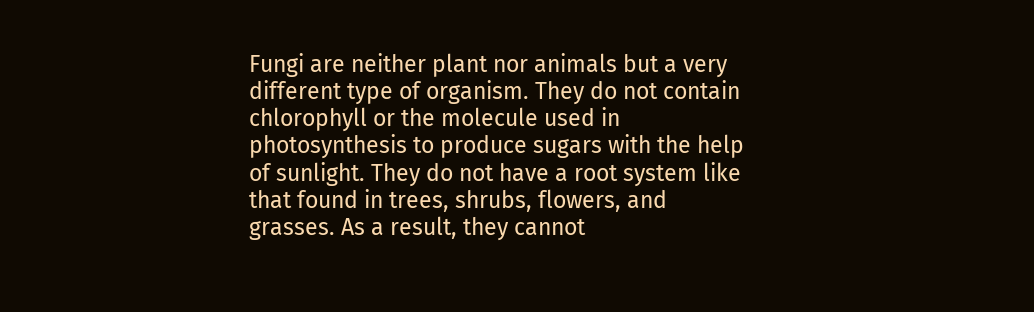Fungi are neither plant nor animals but a very different type of organism. They do not contain chlorophyll or the molecule used in   photosynthesis to produce sugars with the help of sunlight. They do not have a root system like that found in trees, shrubs, flowers, and grasses. As a result, they cannot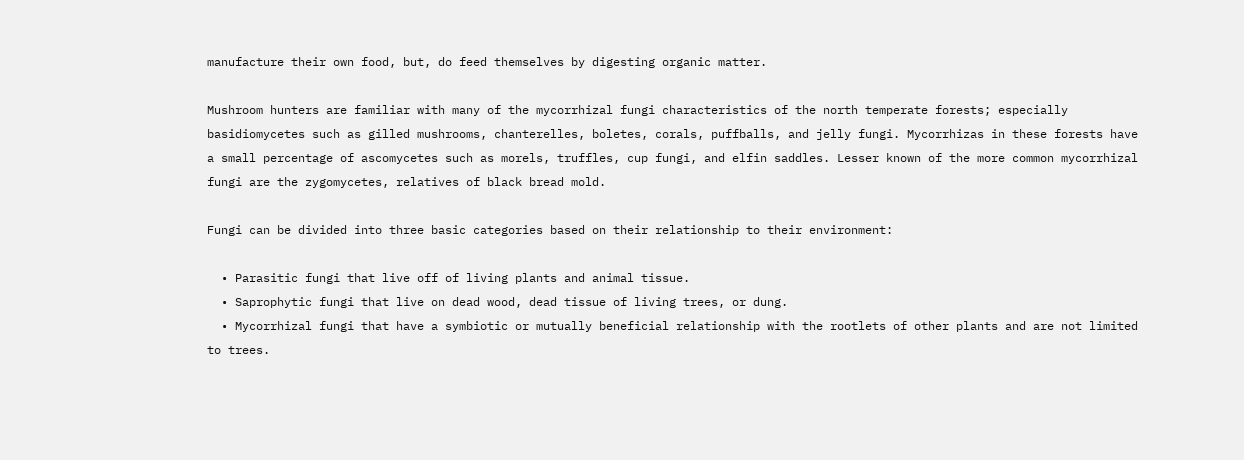manufacture their own food, but, do feed themselves by digesting organic matter.

Mushroom hunters are familiar with many of the mycorrhizal fungi characteristics of the north temperate forests; especially basidiomycetes such as gilled mushrooms, chanterelles, boletes, corals, puffballs, and jelly fungi. Mycorrhizas in these forests have a small percentage of ascomycetes such as morels, truffles, cup fungi, and elfin saddles. Lesser known of the more common mycorrhizal fungi are the zygomycetes, relatives of black bread mold.

Fungi can be divided into three basic categories based on their relationship to their environment:

  • Parasitic fungi that live off of living plants and animal tissue.
  • Saprophytic fungi that live on dead wood, dead tissue of living trees, or dung.
  • Mycorrhizal fungi that have a symbiotic or mutually beneficial relationship with the rootlets of other plants and are not limited to trees.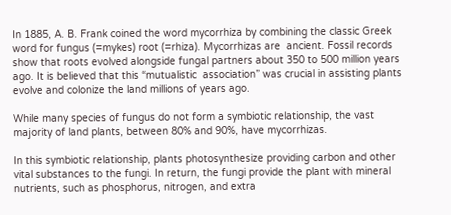In 1885, A. B. Frank coined the word mycorrhiza by combining the classic Greek word for fungus (=mykes) root (=rhiza). Mycorrhizas are  ancient. Fossil records show that roots evolved alongside fungal partners about 350 to 500 million years ago. It is believed that this “mutualistic  association” was crucial in assisting plants evolve and colonize the land millions of years ago.

While many species of fungus do not form a symbiotic relationship, the vast majority of land plants, between 80% and 90%, have mycorrhizas.

In this symbiotic relationship, plants photosynthesize providing carbon and other vital substances to the fungi. In return, the fungi provide the plant with mineral nutrients, such as phosphorus, nitrogen, and extra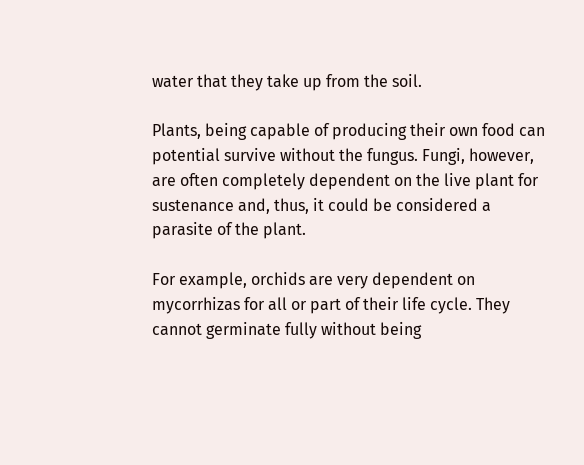water that they take up from the soil.

Plants, being capable of producing their own food can potential survive without the fungus. Fungi, however, are often completely dependent on the live plant for sustenance and, thus, it could be considered a parasite of the plant.

For example, orchids are very dependent on mycorrhizas for all or part of their life cycle. They cannot germinate fully without being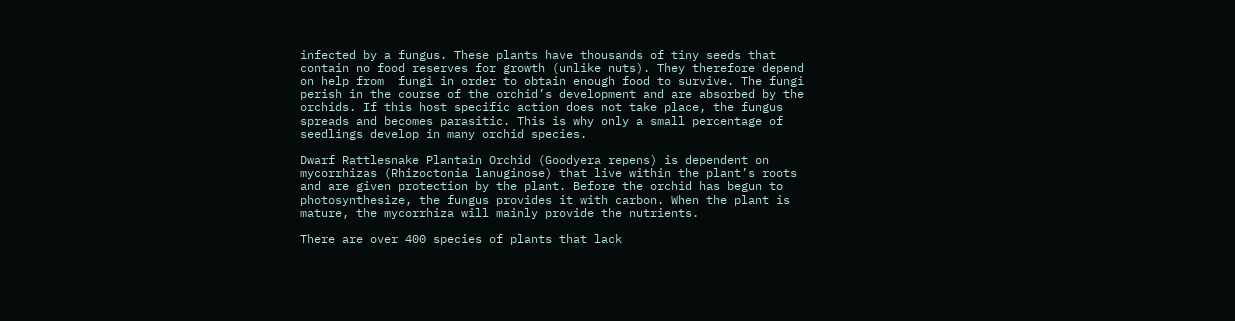infected by a fungus. These plants have thousands of tiny seeds that contain no food reserves for growth (unlike nuts). They therefore depend on help from  fungi in order to obtain enough food to survive. The fungi perish in the course of the orchid’s development and are absorbed by the orchids. If this host specific action does not take place, the fungus spreads and becomes parasitic. This is why only a small percentage of seedlings develop in many orchid species.

Dwarf Rattlesnake Plantain Orchid (Goodyera repens) is dependent on mycorrhizas (Rhizoctonia lanuginose) that live within the plant’s roots and are given protection by the plant. Before the orchid has begun to photosynthesize, the fungus provides it with carbon. When the plant is mature, the mycorrhiza will mainly provide the nutrients.

There are over 400 species of plants that lack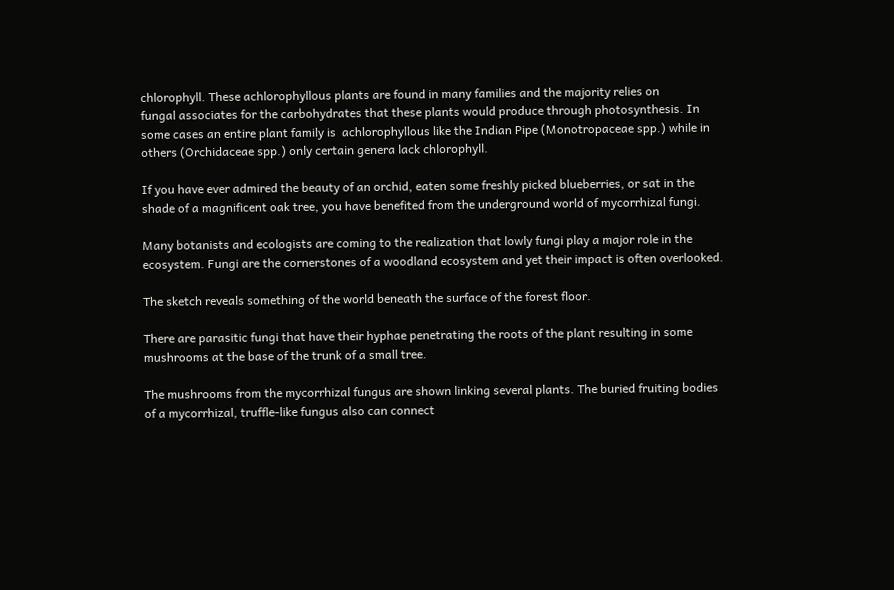chlorophyll. These achlorophyllous plants are found in many families and the majority relies on
fungal associates for the carbohydrates that these plants would produce through photosynthesis. In some cases an entire plant family is  achlorophyllous like the Indian Pipe (Monotropaceae spp.) while in others (Orchidaceae spp.) only certain genera lack chlorophyll.

If you have ever admired the beauty of an orchid, eaten some freshly picked blueberries, or sat in the shade of a magnificent oak tree, you have benefited from the underground world of mycorrhizal fungi.

Many botanists and ecologists are coming to the realization that lowly fungi play a major role in the ecosystem. Fungi are the cornerstones of a woodland ecosystem and yet their impact is often overlooked.

The sketch reveals something of the world beneath the surface of the forest floor.

There are parasitic fungi that have their hyphae penetrating the roots of the plant resulting in some mushrooms at the base of the trunk of a small tree.

The mushrooms from the mycorrhizal fungus are shown linking several plants. The buried fruiting bodies of a mycorrhizal, truffle-like fungus also can connect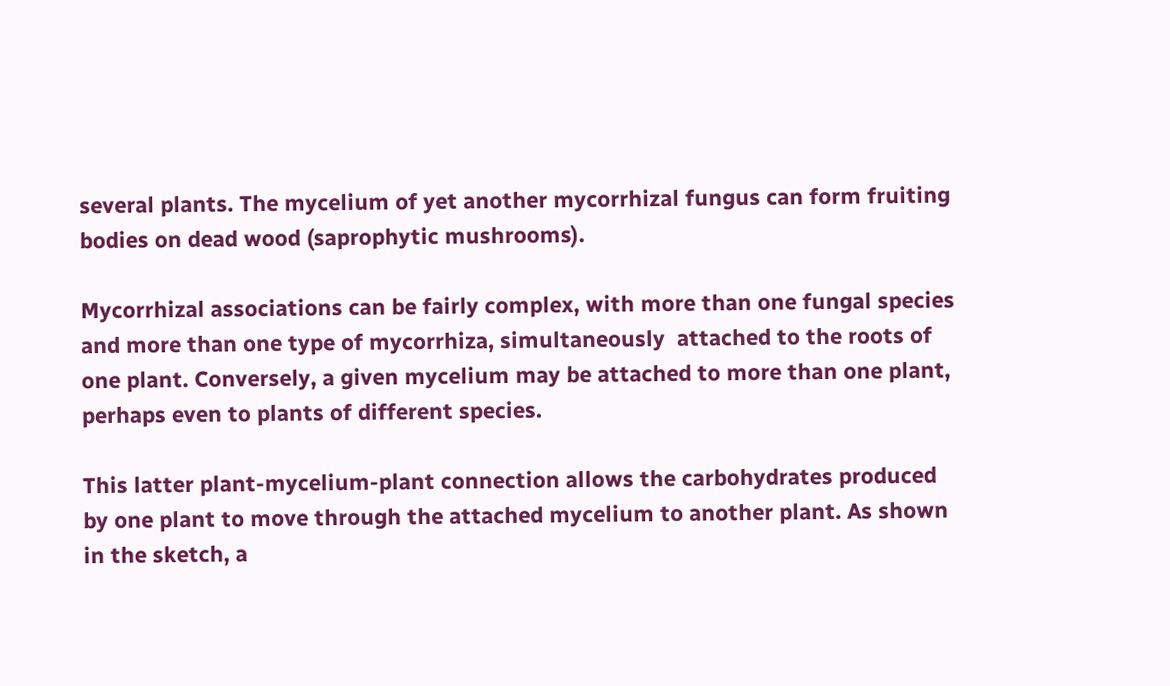several plants. The mycelium of yet another mycorrhizal fungus can form fruiting bodies on dead wood (saprophytic mushrooms).

Mycorrhizal associations can be fairly complex, with more than one fungal species and more than one type of mycorrhiza, simultaneously  attached to the roots of one plant. Conversely, a given mycelium may be attached to more than one plant, perhaps even to plants of different species.

This latter plant-mycelium-plant connection allows the carbohydrates produced by one plant to move through the attached mycelium to another plant. As shown in the sketch, a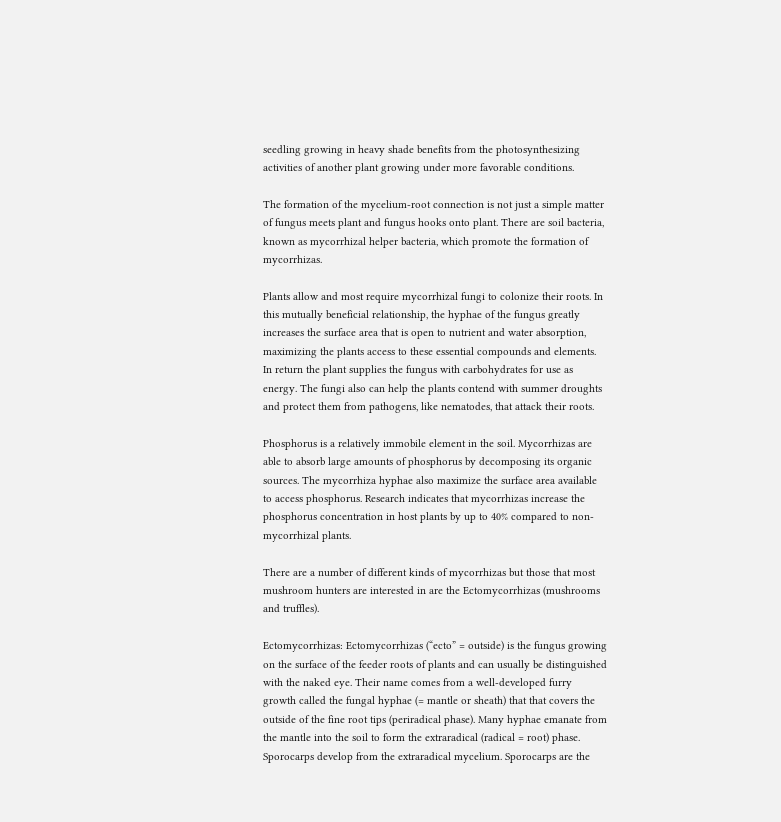seedling growing in heavy shade benefits from the photosynthesizing activities of another plant growing under more favorable conditions.

The formation of the mycelium-root connection is not just a simple matter of fungus meets plant and fungus hooks onto plant. There are soil bacteria, known as mycorrhizal helper bacteria, which promote the formation of mycorrhizas.

Plants allow and most require mycorrhizal fungi to colonize their roots. In this mutually beneficial relationship, the hyphae of the fungus greatly increases the surface area that is open to nutrient and water absorption, maximizing the plants access to these essential compounds and elements. In return the plant supplies the fungus with carbohydrates for use as energy. The fungi also can help the plants contend with summer droughts and protect them from pathogens, like nematodes, that attack their roots.

Phosphorus is a relatively immobile element in the soil. Mycorrhizas are able to absorb large amounts of phosphorus by decomposing its organic sources. The mycorrhiza hyphae also maximize the surface area available to access phosphorus. Research indicates that mycorrhizas increase the phosphorus concentration in host plants by up to 40% compared to non-mycorrhizal plants.

There are a number of different kinds of mycorrhizas but those that most mushroom hunters are interested in are the Ectomycorrhizas (mushrooms and truffles).

Ectomycorrhizas: Ectomycorrhizas (“ecto” = outside) is the fungus growing on the surface of the feeder roots of plants and can usually be distinguished with the naked eye. Their name comes from a well-developed furry growth called the fungal hyphae (= mantle or sheath) that that covers the outside of the fine root tips (periradical phase). Many hyphae emanate from the mantle into the soil to form the extraradical (radical = root) phase. Sporocarps develop from the extraradical mycelium. Sporocarps are the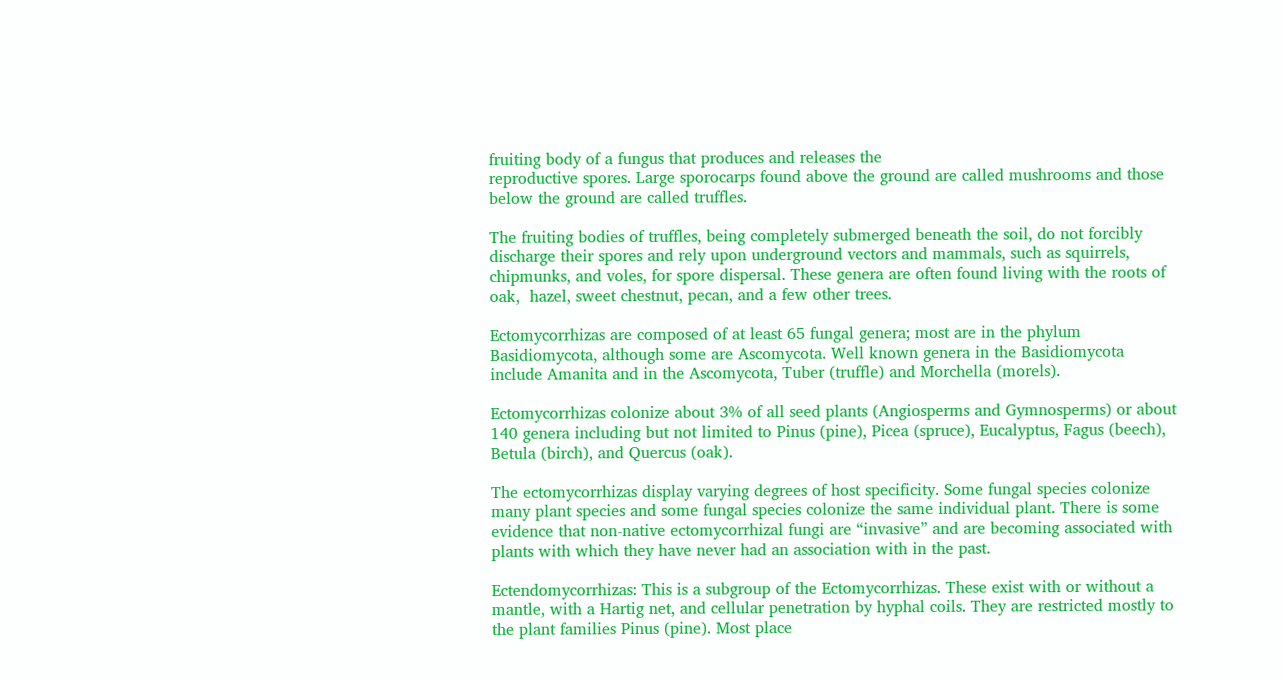fruiting body of a fungus that produces and releases the
reproductive spores. Large sporocarps found above the ground are called mushrooms and those below the ground are called truffles.

The fruiting bodies of truffles, being completely submerged beneath the soil, do not forcibly discharge their spores and rely upon underground vectors and mammals, such as squirrels, chipmunks, and voles, for spore dispersal. These genera are often found living with the roots of oak,  hazel, sweet chestnut, pecan, and a few other trees.

Ectomycorrhizas are composed of at least 65 fungal genera; most are in the phylum Basidiomycota, although some are Ascomycota. Well known genera in the Basidiomycota include Amanita and in the Ascomycota, Tuber (truffle) and Morchella (morels).

Ectomycorrhizas colonize about 3% of all seed plants (Angiosperms and Gymnosperms) or about 140 genera including but not limited to Pinus (pine), Picea (spruce), Eucalyptus, Fagus (beech), Betula (birch), and Quercus (oak).

The ectomycorrhizas display varying degrees of host specificity. Some fungal species colonize many plant species and some fungal species colonize the same individual plant. There is some evidence that non-native ectomycorrhizal fungi are “invasive” and are becoming associated with plants with which they have never had an association with in the past.

Ectendomycorrhizas: This is a subgroup of the Ectomycorrhizas. These exist with or without a mantle, with a Hartig net, and cellular penetration by hyphal coils. They are restricted mostly to the plant families Pinus (pine). Most place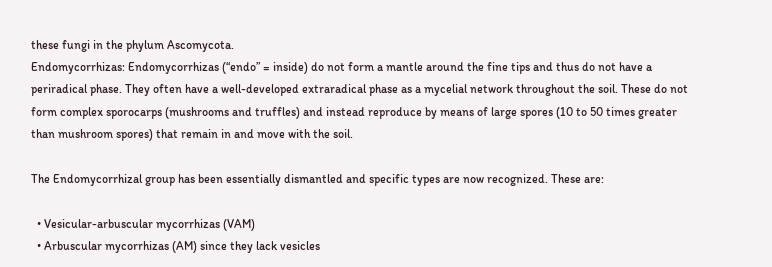these fungi in the phylum Ascomycota.
Endomycorrhizas: Endomycorrhizas (“endo” = inside) do not form a mantle around the fine tips and thus do not have a periradical phase. They often have a well-developed extraradical phase as a mycelial network throughout the soil. These do not form complex sporocarps (mushrooms and truffles) and instead reproduce by means of large spores (10 to 50 times greater than mushroom spores) that remain in and move with the soil.

The Endomycorrhizal group has been essentially dismantled and specific types are now recognized. These are:

  • Vesicular-arbuscular mycorrhizas (VAM)
  • Arbuscular mycorrhizas (AM) since they lack vesicles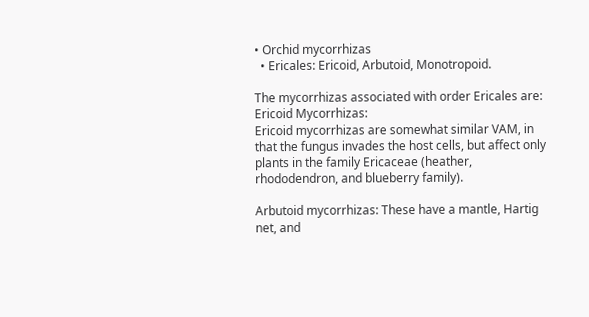• Orchid mycorrhizas
  • Ericales: Ericoid, Arbutoid, Monotropoid.

The mycorrhizas associated with order Ericales are:
Ericoid Mycorrhizas:
Ericoid mycorrhizas are somewhat similar VAM, in that the fungus invades the host cells, but affect only plants in the family Ericaceae (heather, rhododendron, and blueberry family).

Arbutoid mycorrhizas: These have a mantle, Hartig net, and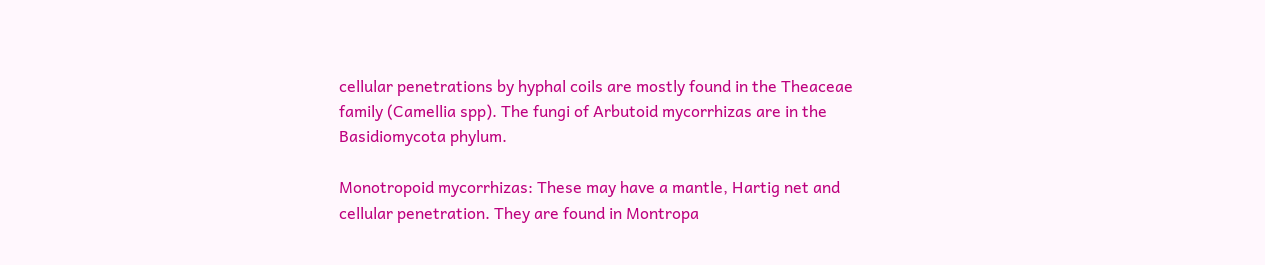cellular penetrations by hyphal coils are mostly found in the Theaceae family (Camellia spp). The fungi of Arbutoid mycorrhizas are in the Basidiomycota phylum.

Monotropoid mycorrhizas: These may have a mantle, Hartig net and cellular penetration. They are found in Montropa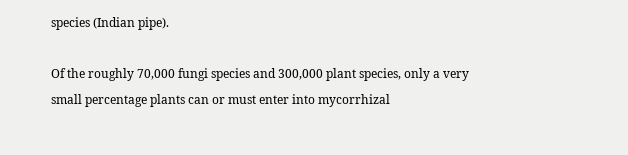species (Indian pipe).

Of the roughly 70,000 fungi species and 300,000 plant species, only a very small percentage plants can or must enter into mycorrhizal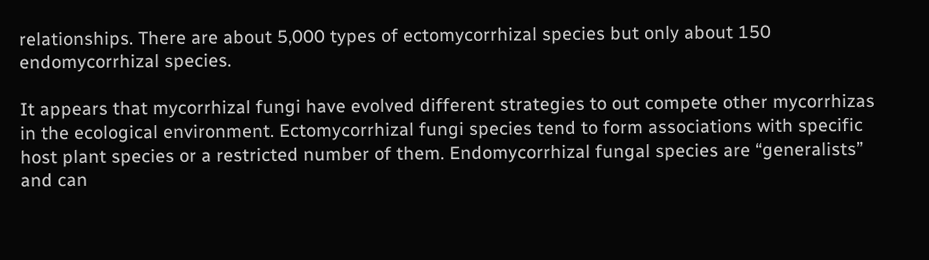relationships. There are about 5,000 types of ectomycorrhizal species but only about 150 endomycorrhizal species.

It appears that mycorrhizal fungi have evolved different strategies to out compete other mycorrhizas in the ecological environment. Ectomycorrhizal fungi species tend to form associations with specific host plant species or a restricted number of them. Endomycorrhizal fungal species are “generalists” and can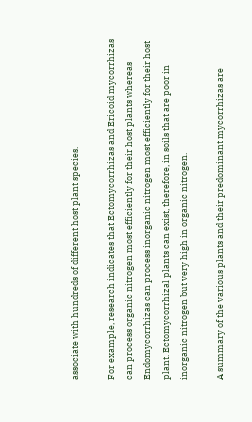associate with hundreds of different host plant species.

For example, research indicates that Ectomycorrhizas and Ericoid mycorrhizas can process organic nitrogen most efficiently for their host plants whereas Endomycorrhizas can process inorganic nitrogen most efficiently for their host plant. Ectomycorrhizal plants can exist, therefore, in soils that are poor in inorganic nitrogen but very high in organic nitrogen.

A summary of the various plants and their predominant mycorrhizas are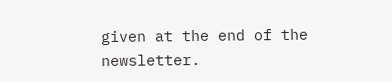given at the end of the newsletter.